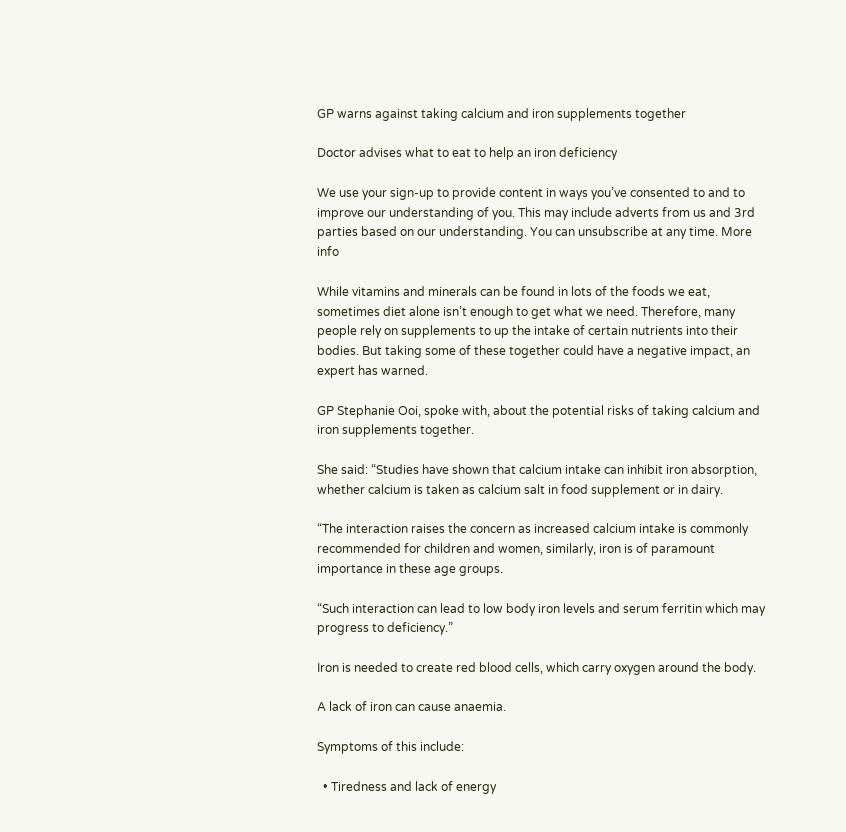GP warns against taking calcium and iron supplements together

Doctor advises what to eat to help an iron deficiency

We use your sign-up to provide content in ways you’ve consented to and to improve our understanding of you. This may include adverts from us and 3rd parties based on our understanding. You can unsubscribe at any time. More info

While vitamins and minerals can be found in lots of the foods we eat, sometimes diet alone isn’t enough to get what we need. Therefore, many people rely on supplements to up the intake of certain nutrients into their bodies. But taking some of these together could have a negative impact, an expert has warned.

GP Stephanie Ooi, spoke with, about the potential risks of taking calcium and iron supplements together.

She said: “Studies have shown that calcium intake can inhibit iron absorption, whether calcium is taken as calcium salt in food supplement or in dairy.

“The interaction raises the concern as increased calcium intake is commonly recommended for children and women, similarly, iron is of paramount importance in these age groups.

“Such interaction can lead to low body iron levels and serum ferritin which may progress to deficiency.”

Iron is needed to create red blood cells, which carry oxygen around the body.

A lack of iron can cause anaemia.

Symptoms of this include:

  • Tiredness and lack of energy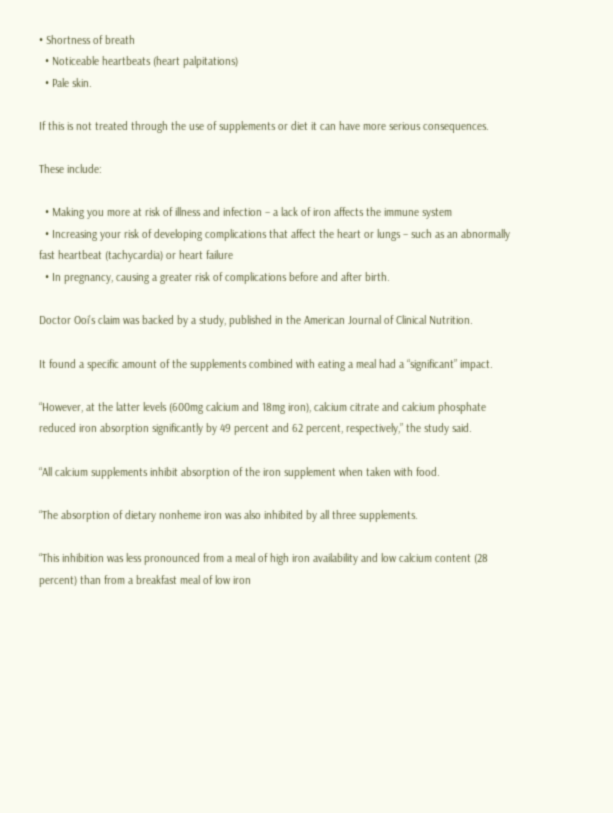• Shortness of breath
  • Noticeable heartbeats (heart palpitations)
  • Pale skin.

If this is not treated through the use of supplements or diet it can have more serious consequences.

These include:

  • Making you more at risk of illness and infection – a lack of iron affects the immune system
  • Increasing your risk of developing complications that affect the heart or lungs – such as an abnormally fast heartbeat (tachycardia) or heart failure
  • In pregnancy, causing a greater risk of complications before and after birth.

Doctor Ooi’s claim was backed by a study, published in the American Journal of Clinical Nutrition.

It found a specific amount of the supplements combined with eating a meal had a “significant” impact.

“However, at the latter levels (600mg calcium and 18mg iron), calcium citrate and calcium phosphate reduced iron absorption significantly by 49 percent and 62 percent, respectively,” the study said.

“All calcium supplements inhibit absorption of the iron supplement when taken with food.

“The absorption of dietary nonheme iron was also inhibited by all three supplements.

“This inhibition was less pronounced from a meal of high iron availability and low calcium content (28 percent) than from a breakfast meal of low iron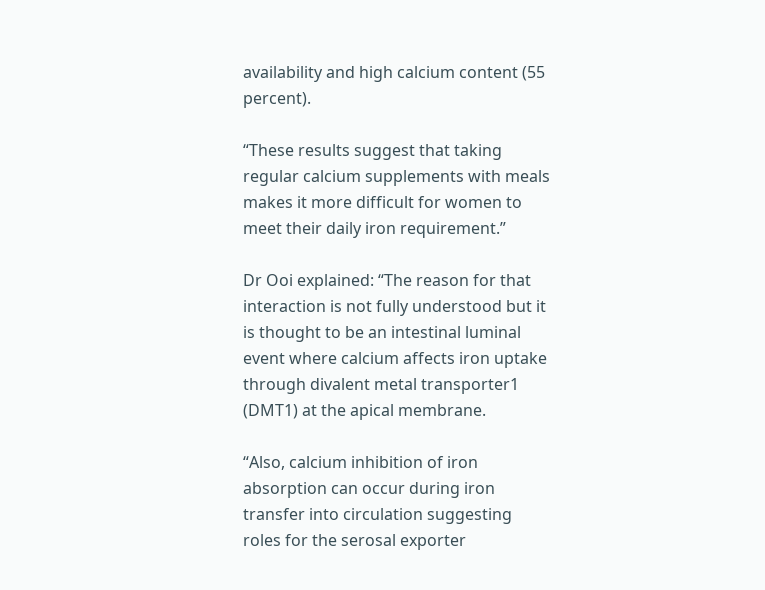availability and high calcium content (55 percent).

“These results suggest that taking regular calcium supplements with meals makes it more difficult for women to meet their daily iron requirement.”

Dr Ooi explained: “The reason for that interaction is not fully understood but it is thought to be an intestinal luminal event where calcium affects iron uptake through divalent metal transporter1 (DMT1) at the apical membrane.

“Also, calcium inhibition of iron absorption can occur during iron transfer into circulation suggesting roles for the serosal exporter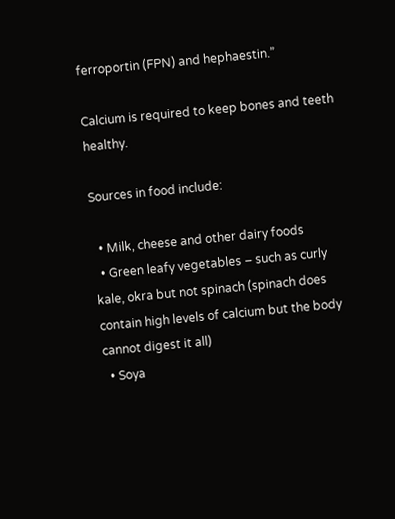ferroportin (FPN) and hephaestin.”

Calcium is required to keep bones and teeth healthy.

Sources in food include:

  • Milk, cheese and other dairy foods
  • Green leafy vegetables – such as curly kale, okra but not spinach (spinach does contain high levels of calcium but the body cannot digest it all)
  • Soya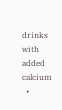drinks with added calcium
  •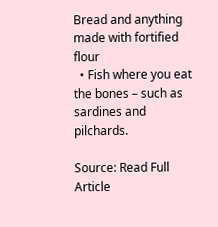Bread and anything made with fortified flour
  • Fish where you eat the bones – such as sardines and pilchards.

Source: Read Full Article